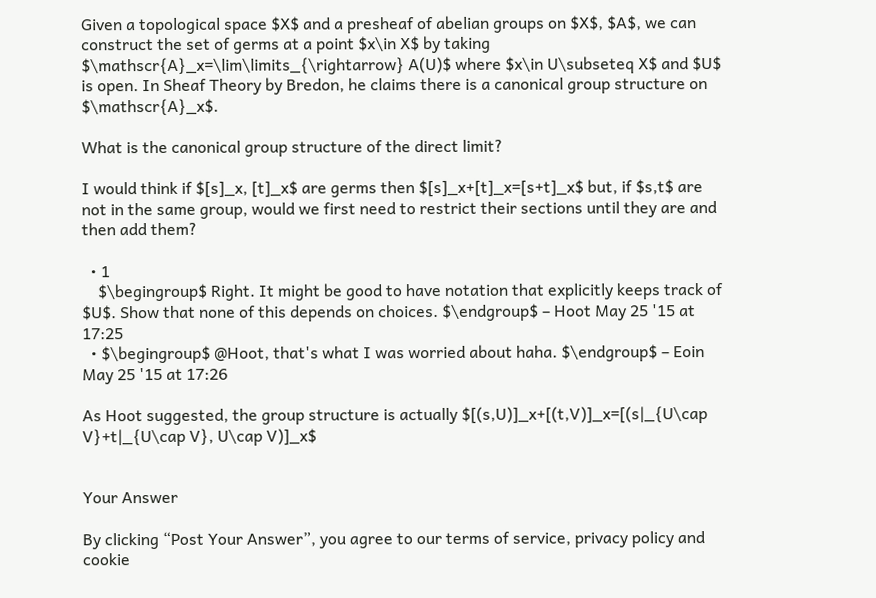Given a topological space $X$ and a presheaf of abelian groups on $X$, $A$, we can construct the set of germs at a point $x\in X$ by taking $\mathscr{A}_x=\lim\limits_{\rightarrow} A(U)$ where $x\in U\subseteq X$ and $U$ is open. In Sheaf Theory by Bredon, he claims there is a canonical group structure on $\mathscr{A}_x$.

What is the canonical group structure of the direct limit?

I would think if $[s]_x, [t]_x$ are germs then $[s]_x+[t]_x=[s+t]_x$ but, if $s,t$ are not in the same group, would we first need to restrict their sections until they are and then add them?

  • 1
    $\begingroup$ Right. It might be good to have notation that explicitly keeps track of $U$. Show that none of this depends on choices. $\endgroup$ – Hoot May 25 '15 at 17:25
  • $\begingroup$ @Hoot, that's what I was worried about haha. $\endgroup$ – Eoin May 25 '15 at 17:26

As Hoot suggested, the group structure is actually $[(s,U)]_x+[(t,V)]_x=[(s|_{U\cap V}+t|_{U\cap V}, U\cap V)]_x$


Your Answer

By clicking “Post Your Answer”, you agree to our terms of service, privacy policy and cookie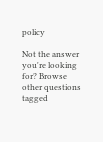policy

Not the answer you're looking for? Browse other questions tagged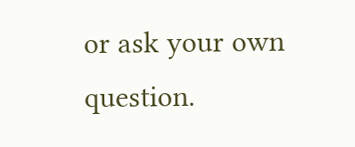or ask your own question.